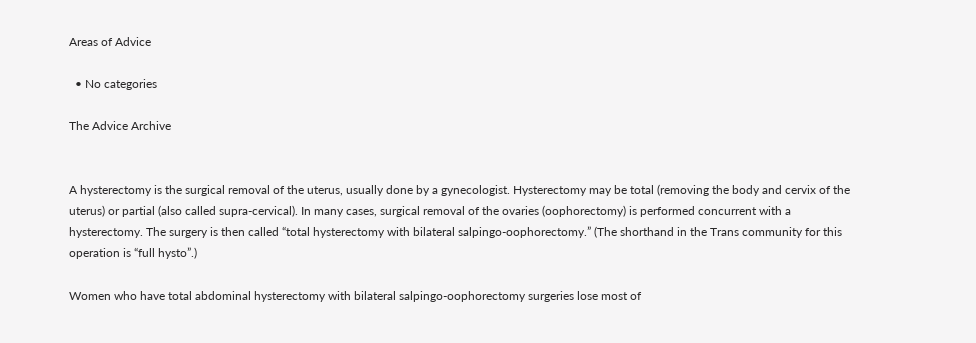Areas of Advice

  • No categories

The Advice Archive


A hysterectomy is the surgical removal of the uterus, usually done by a gynecologist. Hysterectomy may be total (removing the body and cervix of the uterus) or partial (also called supra-cervical). In many cases, surgical removal of the ovaries (oophorectomy) is performed concurrent with a hysterectomy. The surgery is then called “total hysterectomy with bilateral salpingo-oophorectomy.” (The shorthand in the Trans community for this operation is “full hysto”.)

Women who have total abdominal hysterectomy with bilateral salpingo-oophorectomy surgeries lose most of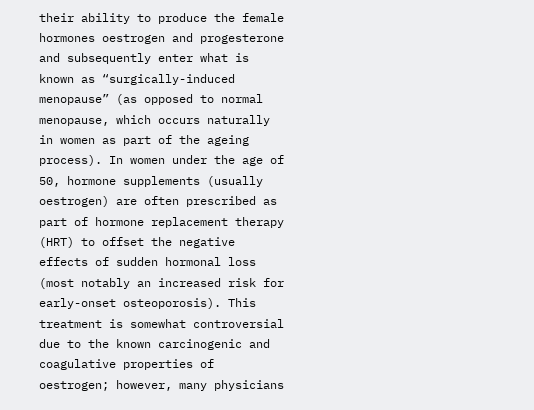their ability to produce the female hormones oestrogen and progesterone and subsequently enter what is known as “surgically-induced menopause” (as opposed to normal menopause, which occurs naturally in women as part of the ageing process). In women under the age of 50, hormone supplements (usually oestrogen) are often prescribed as part of hormone replacement therapy (HRT) to offset the negative effects of sudden hormonal loss (most notably an increased risk for early-onset osteoporosis). This treatment is somewhat controversial due to the known carcinogenic and coagulative properties of oestrogen; however, many physicians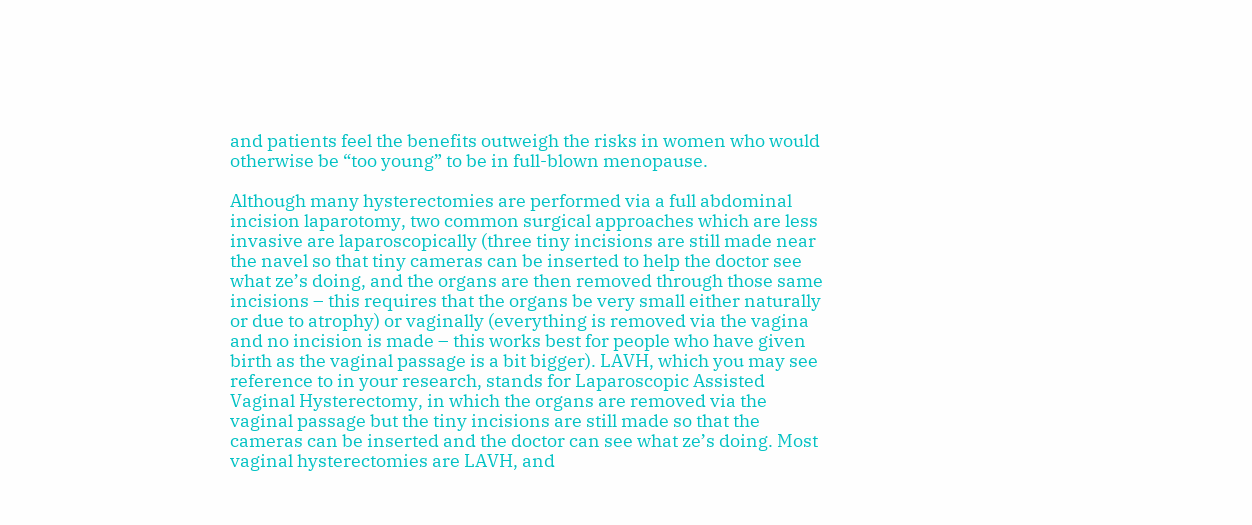and patients feel the benefits outweigh the risks in women who would otherwise be “too young” to be in full-blown menopause.

Although many hysterectomies are performed via a full abdominal incision laparotomy, two common surgical approaches which are less invasive are laparoscopically (three tiny incisions are still made near the navel so that tiny cameras can be inserted to help the doctor see what ze’s doing, and the organs are then removed through those same incisions – this requires that the organs be very small either naturally or due to atrophy) or vaginally (everything is removed via the vagina and no incision is made – this works best for people who have given birth as the vaginal passage is a bit bigger). LAVH, which you may see reference to in your research, stands for Laparoscopic Assisted Vaginal Hysterectomy, in which the organs are removed via the vaginal passage but the tiny incisions are still made so that the cameras can be inserted and the doctor can see what ze’s doing. Most vaginal hysterectomies are LAVH, and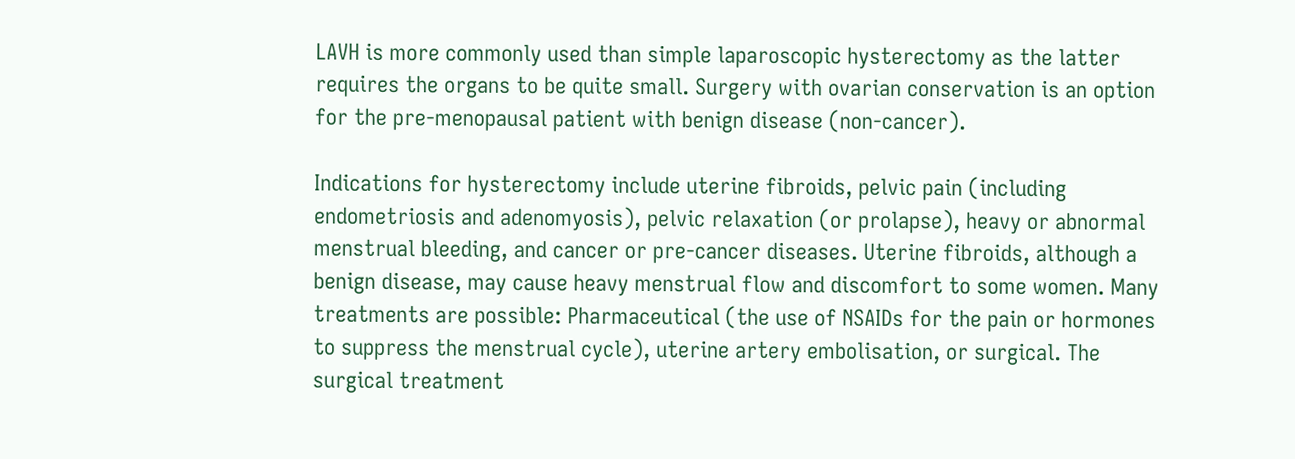LAVH is more commonly used than simple laparoscopic hysterectomy as the latter requires the organs to be quite small. Surgery with ovarian conservation is an option for the pre-menopausal patient with benign disease (non-cancer).

Indications for hysterectomy include uterine fibroids, pelvic pain (including endometriosis and adenomyosis), pelvic relaxation (or prolapse), heavy or abnormal menstrual bleeding, and cancer or pre-cancer diseases. Uterine fibroids, although a benign disease, may cause heavy menstrual flow and discomfort to some women. Many treatments are possible: Pharmaceutical (the use of NSAIDs for the pain or hormones to suppress the menstrual cycle), uterine artery embolisation, or surgical. The surgical treatment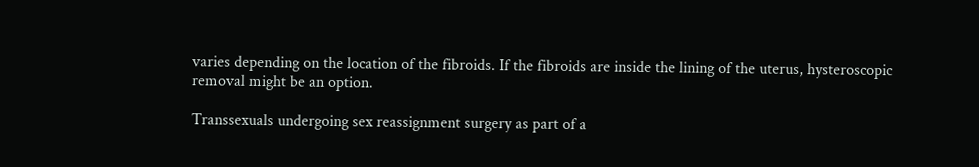varies depending on the location of the fibroids. If the fibroids are inside the lining of the uterus, hysteroscopic removal might be an option.

Transsexuals undergoing sex reassignment surgery as part of a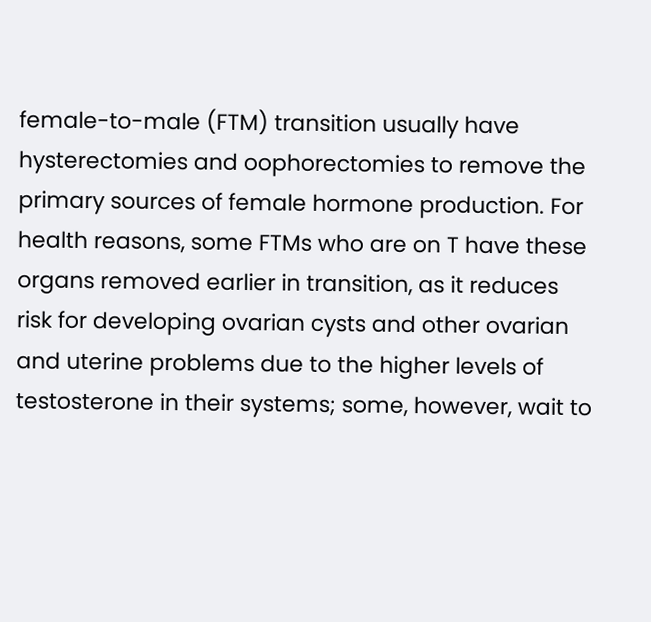female-to-male (FTM) transition usually have hysterectomies and oophorectomies to remove the primary sources of female hormone production. For health reasons, some FTMs who are on T have these organs removed earlier in transition, as it reduces risk for developing ovarian cysts and other ovarian and uterine problems due to the higher levels of testosterone in their systems; some, however, wait to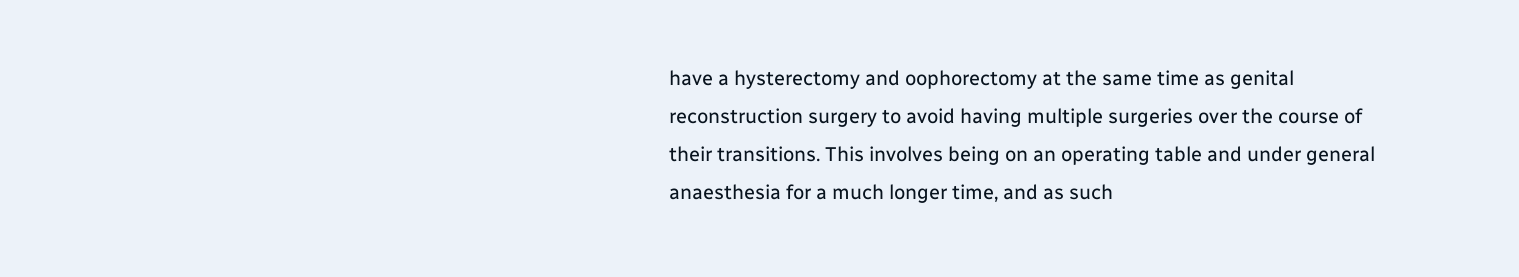have a hysterectomy and oophorectomy at the same time as genital reconstruction surgery to avoid having multiple surgeries over the course of their transitions. This involves being on an operating table and under general anaesthesia for a much longer time, and as such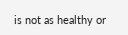is not as healthy or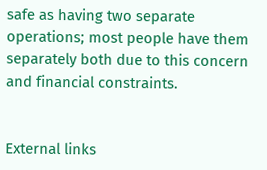safe as having two separate operations; most people have them separately both due to this concern and financial constraints.


External links